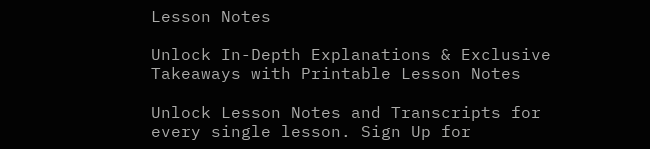Lesson Notes

Unlock In-Depth Explanations & Exclusive Takeaways with Printable Lesson Notes

Unlock Lesson Notes and Transcripts for every single lesson. Sign Up for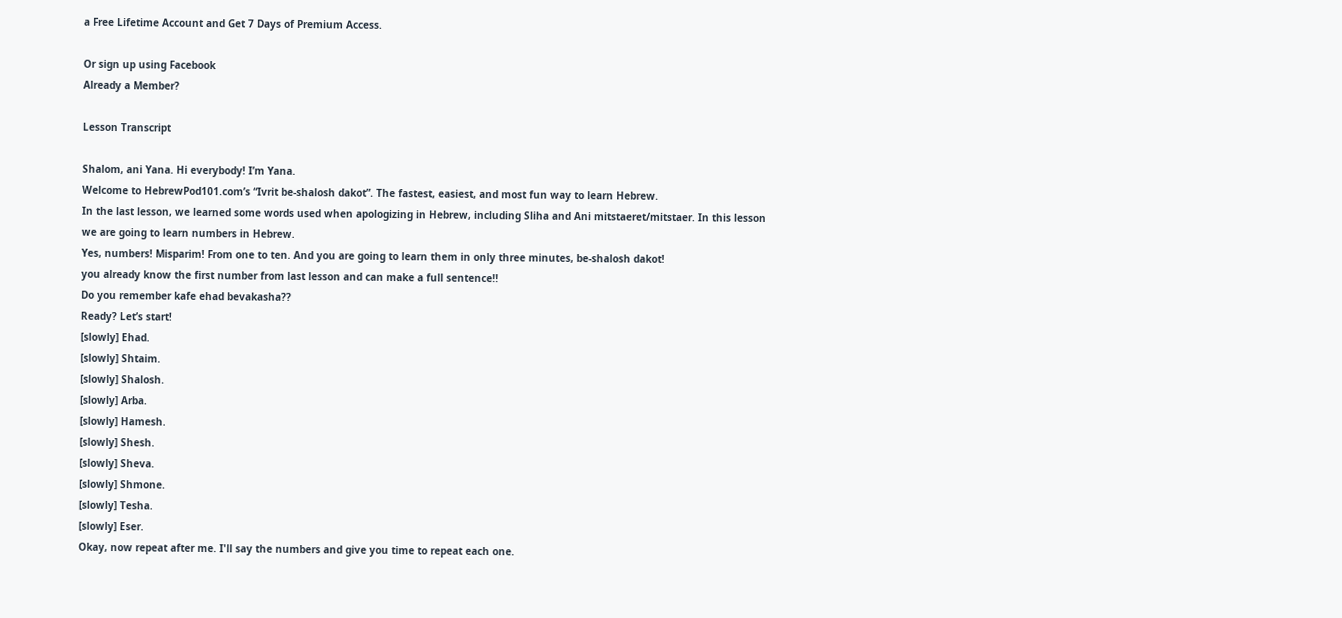a Free Lifetime Account and Get 7 Days of Premium Access.

Or sign up using Facebook
Already a Member?

Lesson Transcript

Shalom, ani Yana. Hi everybody! I’m Yana.
Welcome to HebrewPod101.com’s “Ivrit be-shalosh dakot”. The fastest, easiest, and most fun way to learn Hebrew.
In the last lesson, we learned some words used when apologizing in Hebrew, including Sliha and Ani mitstaeret/mitstaer. In this lesson we are going to learn numbers in Hebrew.
Yes, numbers! Misparim! From one to ten. And you are going to learn them in only three minutes, be-shalosh dakot!
you already know the first number from last lesson and can make a full sentence!!
Do you remember kafe ehad bevakasha??
Ready? Let’s start!
[slowly] Ehad.
[slowly] Shtaim.
[slowly] Shalosh.
[slowly] Arba.
[slowly] Hamesh.
[slowly] Shesh.
[slowly] Sheva.
[slowly] Shmone.
[slowly] Tesha.
[slowly] Eser.
Okay, now repeat after me. I'll say the numbers and give you time to repeat each one.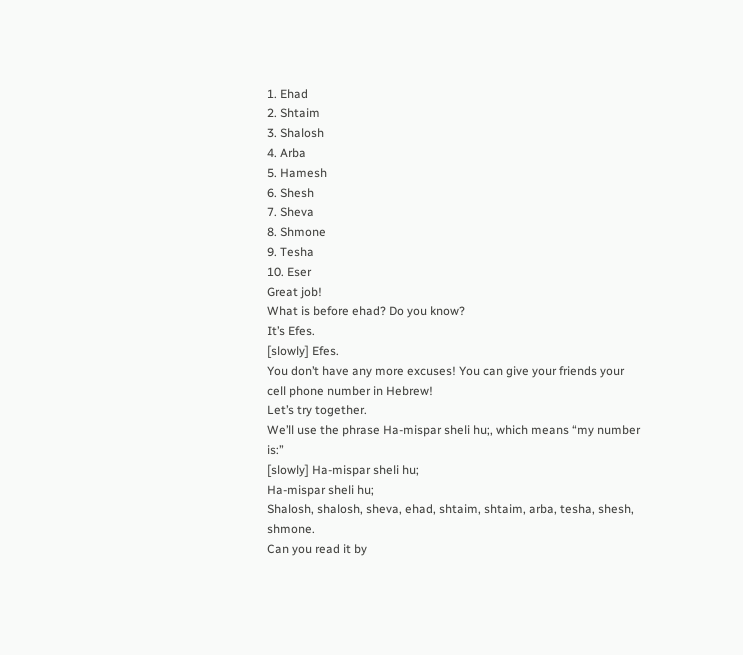1. Ehad
2. Shtaim
3. Shalosh
4. Arba
5. Hamesh
6. Shesh
7. Sheva
8. Shmone
9. Tesha
10. Eser
Great job!
What is before ehad? Do you know?
It’s Efes.
[slowly] Efes.
You don’t have any more excuses! You can give your friends your cell phone number in Hebrew!
Let’s try together.
We’ll use the phrase Ha-mispar sheli hu;, which means “my number is:”
[slowly] Ha-mispar sheli hu;
Ha-mispar sheli hu;
Shalosh, shalosh, sheva, ehad, shtaim, shtaim, arba, tesha, shesh, shmone.
Can you read it by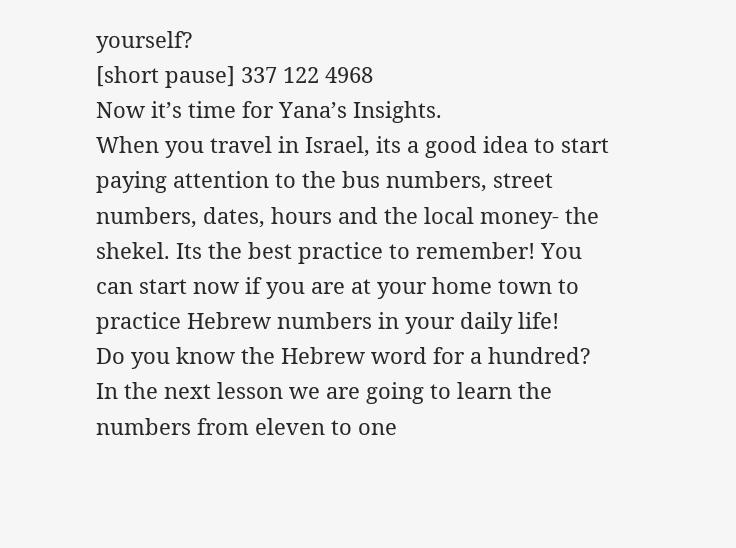yourself?
[short pause] 337 122 4968
Now it’s time for Yana’s Insights.
When you travel in Israel, its a good idea to start paying attention to the bus numbers, street numbers, dates, hours and the local money- the shekel. Its the best practice to remember! You can start now if you are at your home town to practice Hebrew numbers in your daily life!
Do you know the Hebrew word for a hundred? In the next lesson we are going to learn the numbers from eleven to one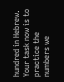hundred in Hebrew. Your task now is to practice the numbers we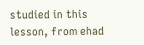studied in this lesson, from ehad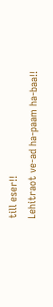till eser!!
Lehitraot ve-ad ha-paam ha-baa!!